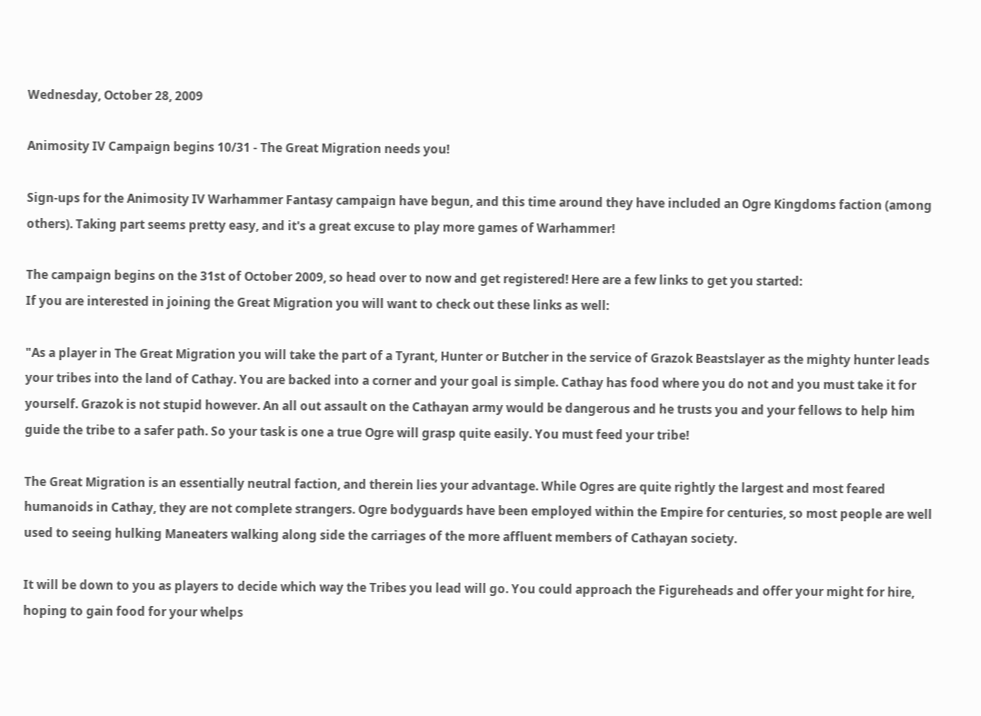Wednesday, October 28, 2009

Animosity IV Campaign begins 10/31 - The Great Migration needs you!

Sign-ups for the Animosity IV Warhammer Fantasy campaign have begun, and this time around they have included an Ogre Kingdoms faction (among others). Taking part seems pretty easy, and it's a great excuse to play more games of Warhammer!

The campaign begins on the 31st of October 2009, so head over to now and get registered! Here are a few links to get you started:
If you are interested in joining the Great Migration you will want to check out these links as well:

"As a player in The Great Migration you will take the part of a Tyrant, Hunter or Butcher in the service of Grazok Beastslayer as the mighty hunter leads your tribes into the land of Cathay. You are backed into a corner and your goal is simple. Cathay has food where you do not and you must take it for yourself. Grazok is not stupid however. An all out assault on the Cathayan army would be dangerous and he trusts you and your fellows to help him guide the tribe to a safer path. So your task is one a true Ogre will grasp quite easily. You must feed your tribe!

The Great Migration is an essentially neutral faction, and therein lies your advantage. While Ogres are quite rightly the largest and most feared humanoids in Cathay, they are not complete strangers. Ogre bodyguards have been employed within the Empire for centuries, so most people are well used to seeing hulking Maneaters walking along side the carriages of the more affluent members of Cathayan society.

It will be down to you as players to decide which way the Tribes you lead will go. You could approach the Figureheads and offer your might for hire, hoping to gain food for your whelps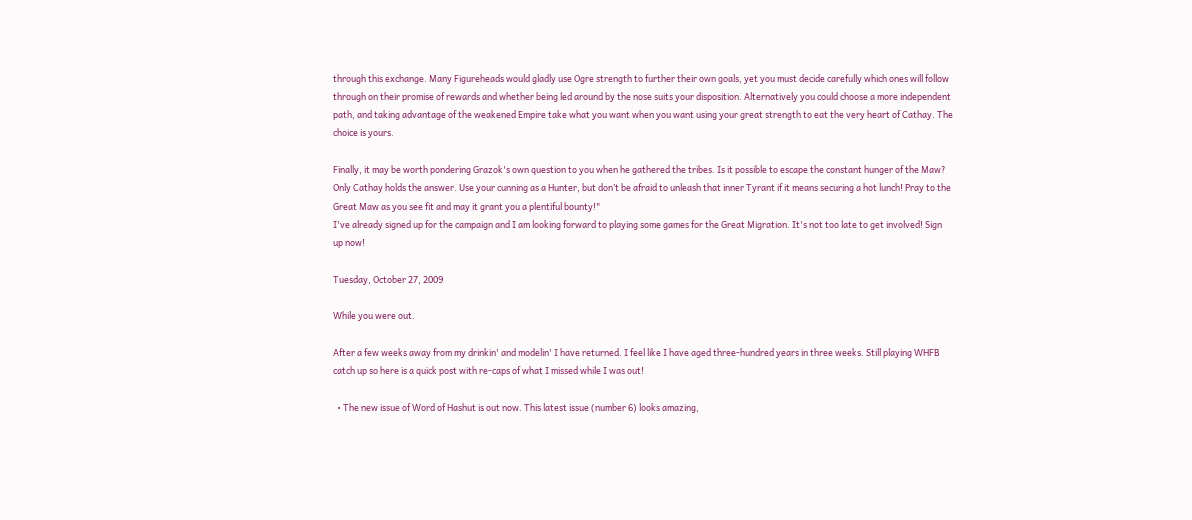through this exchange. Many Figureheads would gladly use Ogre strength to further their own goals, yet you must decide carefully which ones will follow through on their promise of rewards and whether being led around by the nose suits your disposition. Alternatively you could choose a more independent path, and taking advantage of the weakened Empire take what you want when you want using your great strength to eat the very heart of Cathay. The choice is yours.

Finally, it may be worth pondering Grazok's own question to you when he gathered the tribes. Is it possible to escape the constant hunger of the Maw? Only Cathay holds the answer. Use your cunning as a Hunter, but don’t be afraid to unleash that inner Tyrant if it means securing a hot lunch! Pray to the Great Maw as you see fit and may it grant you a plentiful bounty!"
I've already signed up for the campaign and I am looking forward to playing some games for the Great Migration. It's not too late to get involved! Sign up now!

Tuesday, October 27, 2009

While you were out.

After a few weeks away from my drinkin' and modelin' I have returned. I feel like I have aged three-hundred years in three weeks. Still playing WHFB catch up so here is a quick post with re-caps of what I missed while I was out!

  • The new issue of Word of Hashut is out now. This latest issue (number 6) looks amazing,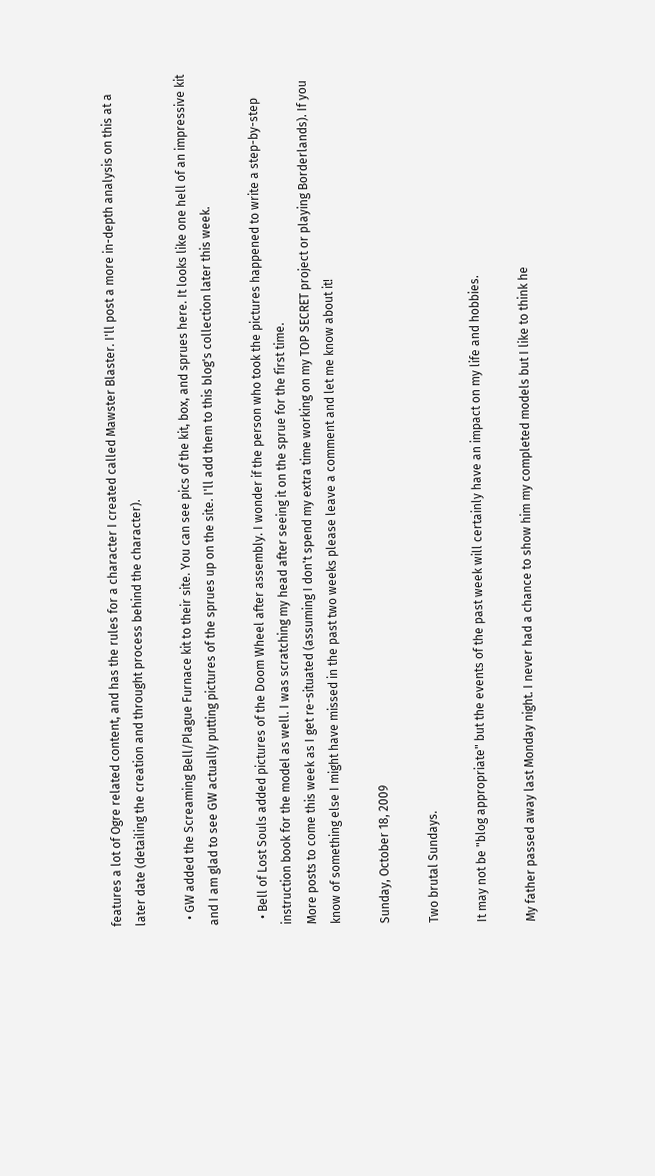features a lot of Ogre related content, and has the rules for a character I created called Mawster Blaster. I'll post a more in-depth analysis on this at a later date (detailing the creation and throught process behind the character).

  • GW added the Screaming Bell/Plague Furnace kit to their site. You can see pics of the kit, box, and sprues here. It looks like one hell of an impressive kit and I am glad to see GW actually putting pictures of the sprues up on the site. I'll add them to this blog's collection later this week.

  • Bell of Lost Souls added pictures of the Doom Wheel after assembly. I wonder if the person who took the pictures happened to write a step-by-step instruction book for the model as well. I was scratching my head after seeing it on the sprue for the first time.
More posts to come this week as I get re-situated (assuming I don't spend my extra time working on my TOP SECRET project or playing Borderlands). If you know of something else I might have missed in the past two weeks please leave a comment and let me know about it!

Sunday, October 18, 2009

Two brutal Sundays.

It may not be "blog appropriate" but the events of the past week will certainly have an impact on my life and hobbies.

My father passed away last Monday night. I never had a chance to show him my completed models but I like to think he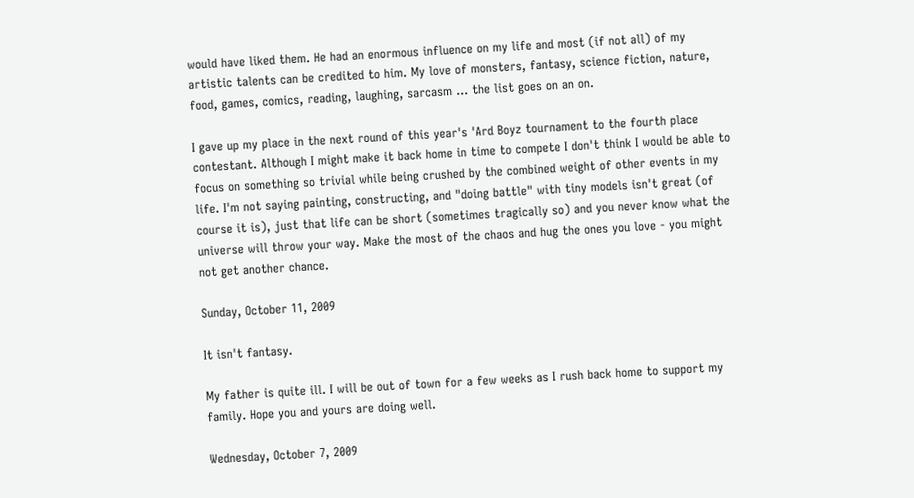would have liked them. He had an enormous influence on my life and most (if not all) of my artistic talents can be credited to him. My love of monsters, fantasy, science fiction, nature, food, games, comics, reading, laughing, sarcasm ... the list goes on an on.

I gave up my place in the next round of this year's 'Ard Boyz tournament to the fourth place contestant. Although I might make it back home in time to compete I don't think I would be able to focus on something so trivial while being crushed by the combined weight of other events in my life. I'm not saying painting, constructing, and "doing battle" with tiny models isn't great (of course it is), just that life can be short (sometimes tragically so) and you never know what the universe will throw your way. Make the most of the chaos and hug the ones you love - you might not get another chance.

Sunday, October 11, 2009

It isn't fantasy.

My father is quite ill. I will be out of town for a few weeks as I rush back home to support my family. Hope you and yours are doing well.

Wednesday, October 7, 2009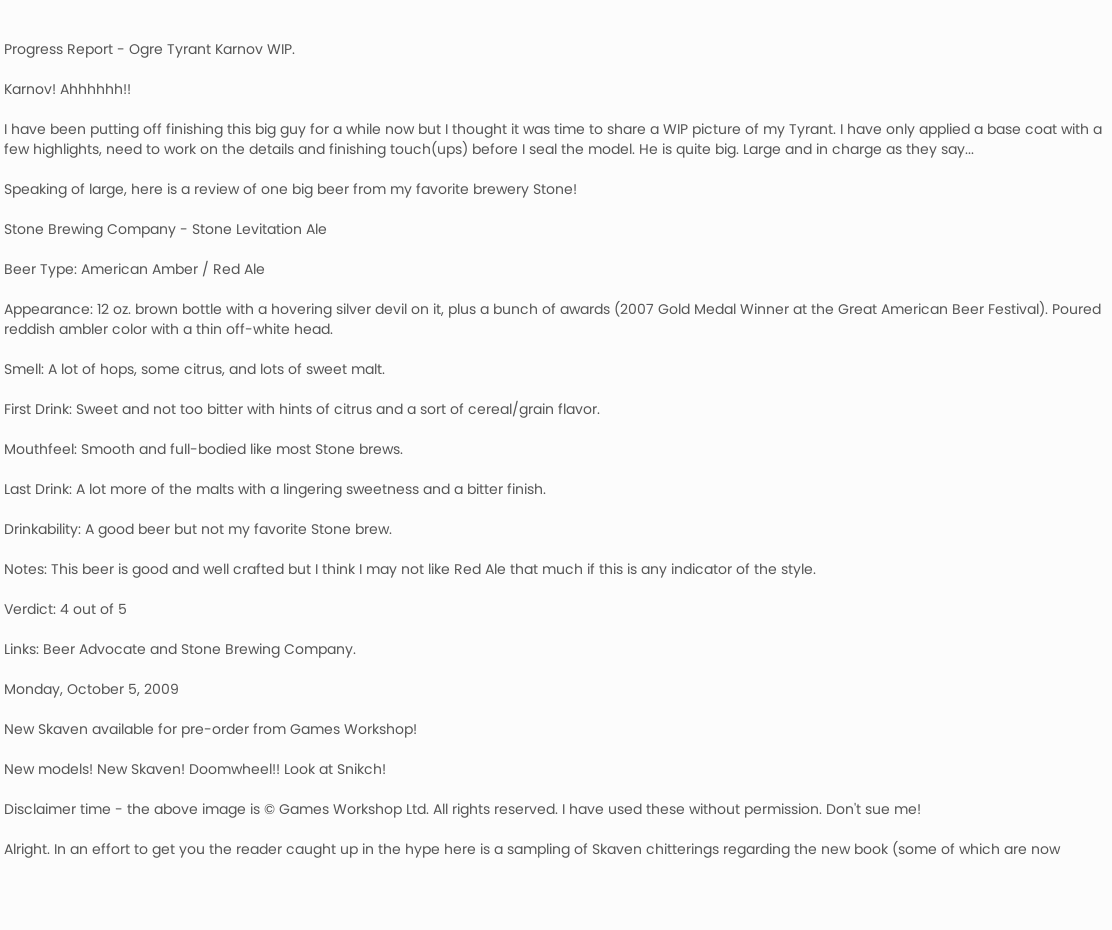Progress Report - Ogre Tyrant Karnov WIP.

Karnov! Ahhhhhh!!

I have been putting off finishing this big guy for a while now but I thought it was time to share a WIP picture of my Tyrant. I have only applied a base coat with a few highlights, need to work on the details and finishing touch(ups) before I seal the model. He is quite big. Large and in charge as they say...

Speaking of large, here is a review of one big beer from my favorite brewery Stone!

Stone Brewing Company - Stone Levitation Ale

Beer Type: American Amber / Red Ale

Appearance: 12 oz. brown bottle with a hovering silver devil on it, plus a bunch of awards (2007 Gold Medal Winner at the Great American Beer Festival). Poured reddish ambler color with a thin off-white head.

Smell: A lot of hops, some citrus, and lots of sweet malt.

First Drink: Sweet and not too bitter with hints of citrus and a sort of cereal/grain flavor.

Mouthfeel: Smooth and full-bodied like most Stone brews.

Last Drink: A lot more of the malts with a lingering sweetness and a bitter finish.

Drinkability: A good beer but not my favorite Stone brew.

Notes: This beer is good and well crafted but I think I may not like Red Ale that much if this is any indicator of the style.

Verdict: 4 out of 5

Links: Beer Advocate and Stone Brewing Company.

Monday, October 5, 2009

New Skaven available for pre-order from Games Workshop!

New models! New Skaven! Doomwheel!! Look at Snikch!

Disclaimer time - the above image is © Games Workshop Ltd. All rights reserved. I have used these without permission. Don't sue me!

Alright. In an effort to get you the reader caught up in the hype here is a sampling of Skaven chitterings regarding the new book (some of which are now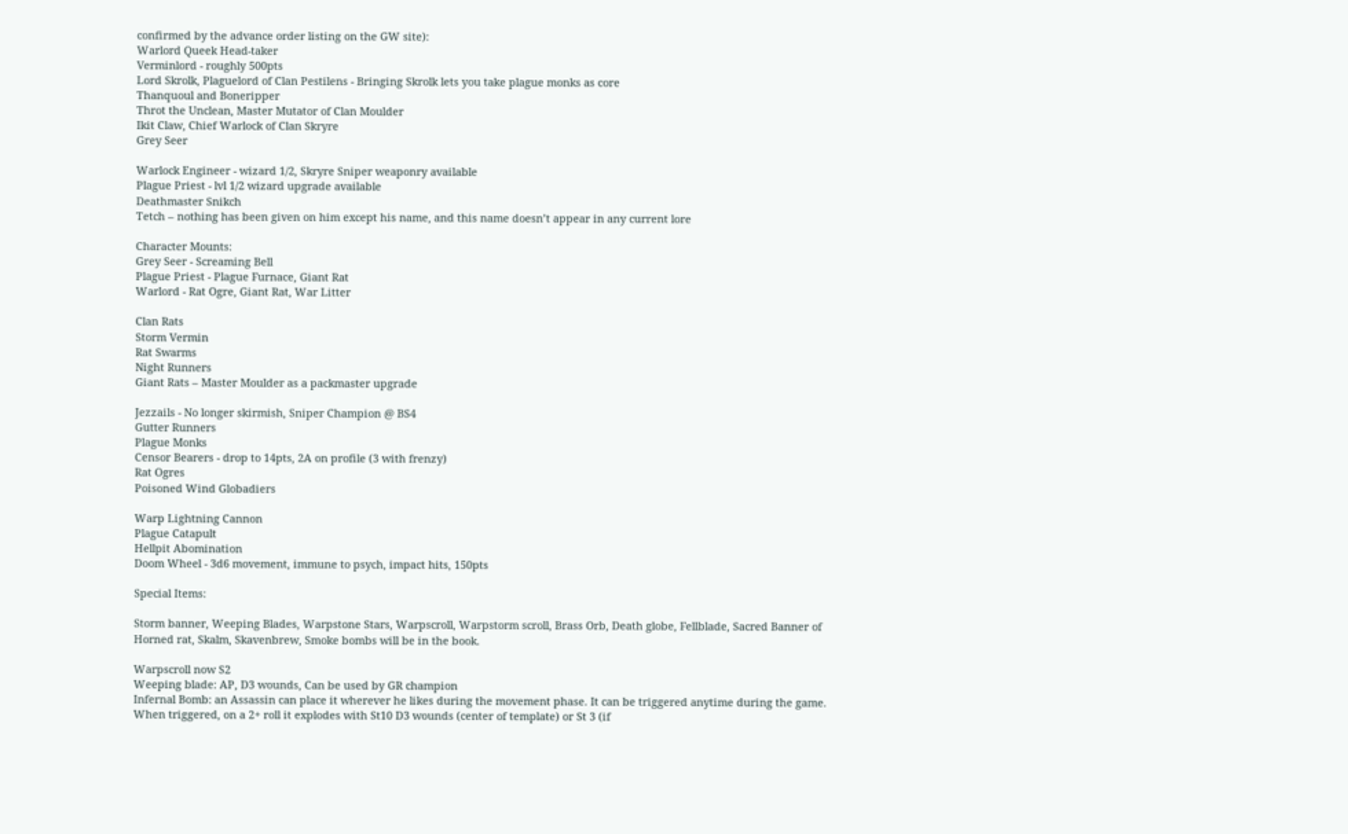confirmed by the advance order listing on the GW site):
Warlord Queek Head-taker
Verminlord - roughly 500pts
Lord Skrolk, Plaguelord of Clan Pestilens - Bringing Skrolk lets you take plague monks as core
Thanquoul and Boneripper
Throt the Unclean, Master Mutator of Clan Moulder
Ikit Claw, Chief Warlock of Clan Skryre
Grey Seer

Warlock Engineer - wizard 1/2, Skryre Sniper weaponry available
Plague Priest - lvl 1/2 wizard upgrade available
Deathmaster Snikch
Tetch – nothing has been given on him except his name, and this name doesn’t appear in any current lore

Character Mounts:
Grey Seer - Screaming Bell
Plague Priest - Plague Furnace, Giant Rat
Warlord - Rat Ogre, Giant Rat, War Litter

Clan Rats
Storm Vermin
Rat Swarms
Night Runners
Giant Rats – Master Moulder as a packmaster upgrade

Jezzails - No longer skirmish, Sniper Champion @ BS4
Gutter Runners
Plague Monks
Censor Bearers - drop to 14pts, 2A on profile (3 with frenzy)
Rat Ogres
Poisoned Wind Globadiers

Warp Lightning Cannon
Plague Catapult
Hellpit Abomination
Doom Wheel - 3d6 movement, immune to psych, impact hits, 150pts

Special Items:

Storm banner, Weeping Blades, Warpstone Stars, Warpscroll, Warpstorm scroll, Brass Orb, Death globe, Fellblade, Sacred Banner of Horned rat, Skalm, Skavenbrew, Smoke bombs will be in the book.

Warpscroll now S2
Weeping blade: AP, D3 wounds, Can be used by GR champion
Infernal Bomb: an Assassin can place it wherever he likes during the movement phase. It can be triggered anytime during the game.
When triggered, on a 2+ roll it explodes with St10 D3 wounds (center of template) or St 3 (if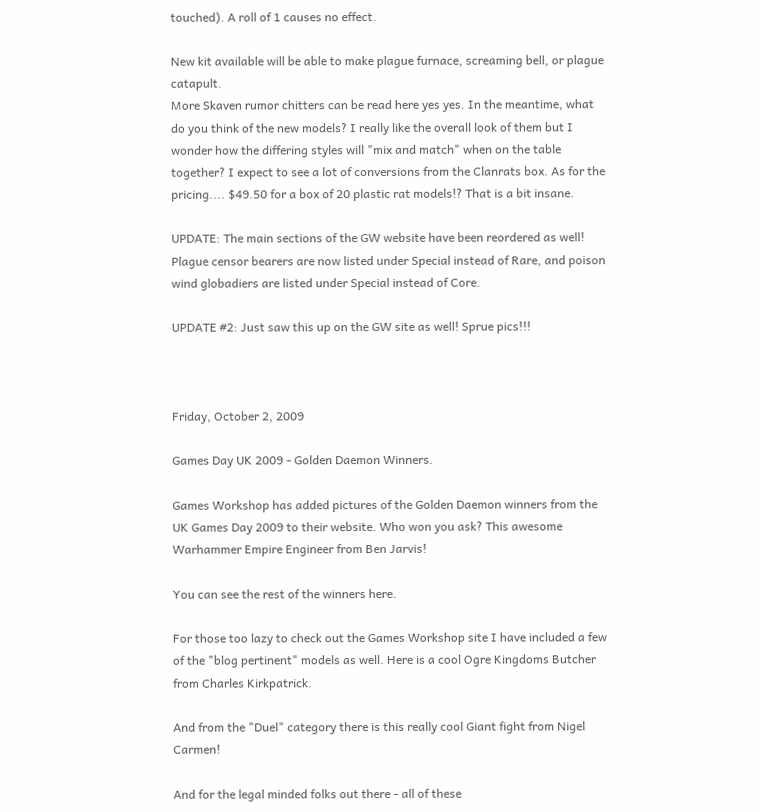touched). A roll of 1 causes no effect.

New kit available will be able to make plague furnace, screaming bell, or plague catapult.
More Skaven rumor chitters can be read here yes yes. In the meantime, what do you think of the new models? I really like the overall look of them but I wonder how the differing styles will "mix and match" when on the table together? I expect to see a lot of conversions from the Clanrats box. As for the pricing.... $49.50 for a box of 20 plastic rat models!? That is a bit insane.

UPDATE: The main sections of the GW website have been reordered as well! Plague censor bearers are now listed under Special instead of Rare, and poison wind globadiers are listed under Special instead of Core.

UPDATE #2: Just saw this up on the GW site as well! Sprue pics!!!



Friday, October 2, 2009

Games Day UK 2009 - Golden Daemon Winners.

Games Workshop has added pictures of the Golden Daemon winners from the UK Games Day 2009 to their website. Who won you ask? This awesome Warhammer Empire Engineer from Ben Jarvis!

You can see the rest of the winners here.

For those too lazy to check out the Games Workshop site I have included a few of the "blog pertinent" models as well. Here is a cool Ogre Kingdoms Butcher from Charles Kirkpatrick.

And from the "Duel" category there is this really cool Giant fight from Nigel Carmen!

And for the legal minded folks out there - all of these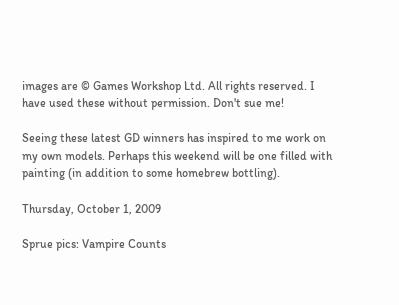images are © Games Workshop Ltd. All rights reserved. I have used these without permission. Don't sue me!

Seeing these latest GD winners has inspired to me work on my own models. Perhaps this weekend will be one filled with painting (in addition to some homebrew bottling).

Thursday, October 1, 2009

Sprue pics: Vampire Counts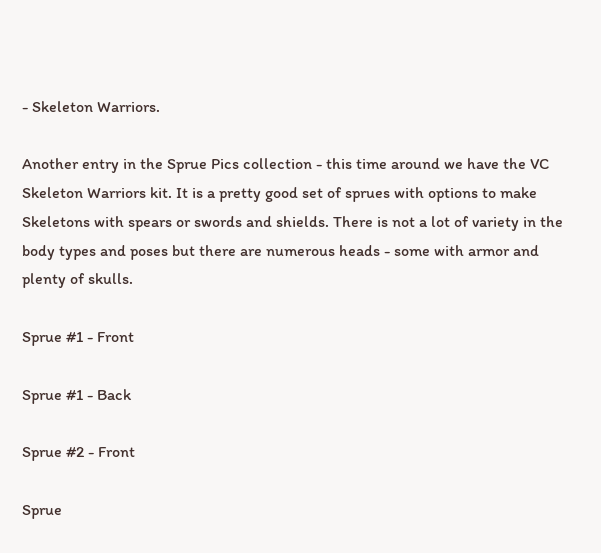- Skeleton Warriors.

Another entry in the Sprue Pics collection - this time around we have the VC Skeleton Warriors kit. It is a pretty good set of sprues with options to make Skeletons with spears or swords and shields. There is not a lot of variety in the body types and poses but there are numerous heads - some with armor and plenty of skulls.

Sprue #1 - Front

Sprue #1 - Back

Sprue #2 - Front

Sprue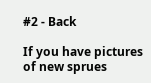#2 - Back

If you have pictures of new sprues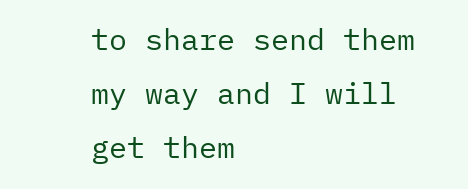to share send them my way and I will get them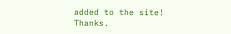added to the site! Thanks.